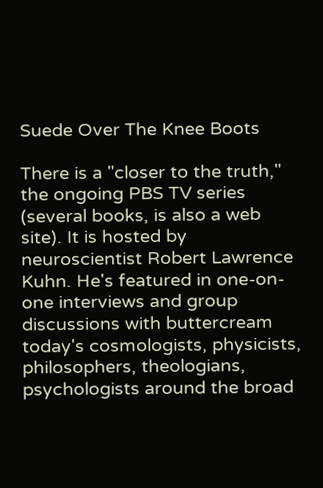Suede Over The Knee Boots

There is a "closer to the truth," the ongoing PBS TV series (several books, is also a web site). It is hosted by neuroscientist Robert Lawrence Kuhn. He's featured in one-on-one interviews and group discussions with buttercream today's cosmologists, physicists, philosophers, theologians, psychologists around the broad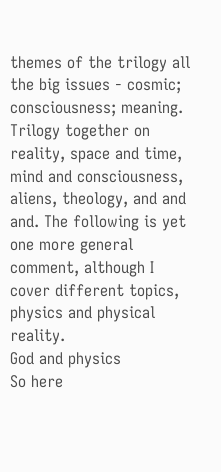themes of the trilogy all the big issues - cosmic; consciousness; meaning. Trilogy together on reality, space and time, mind and consciousness, aliens, theology, and and and. The following is yet one more general comment, although I cover different topics, physics and physical reality.
God and physics
So here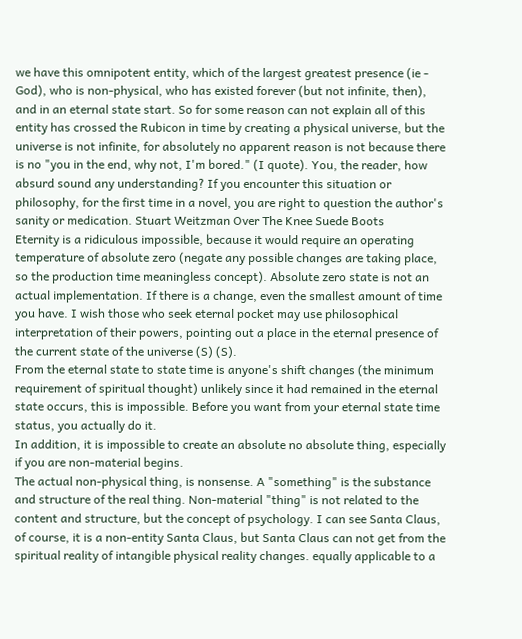we have this omnipotent entity, which of the largest greatest presence (ie - God), who is non-physical, who has existed forever (but not infinite, then), and in an eternal state start. So for some reason can not explain all of this entity has crossed the Rubicon in time by creating a physical universe, but the universe is not infinite, for absolutely no apparent reason is not because there is no "you in the end, why not, I'm bored." (I quote). You, the reader, how absurd sound any understanding? If you encounter this situation or philosophy, for the first time in a novel, you are right to question the author's sanity or medication. Stuart Weitzman Over The Knee Suede Boots
Eternity is a ridiculous impossible, because it would require an operating temperature of absolute zero (negate any possible changes are taking place, so the production time meaningless concept). Absolute zero state is not an actual implementation. If there is a change, even the smallest amount of time you have. I wish those who seek eternal pocket may use philosophical interpretation of their powers, pointing out a place in the eternal presence of the current state of the universe (S) (S).
From the eternal state to state time is anyone's shift changes (the minimum requirement of spiritual thought) unlikely since it had remained in the eternal state occurs, this is impossible. Before you want from your eternal state time status, you actually do it.
In addition, it is impossible to create an absolute no absolute thing, especially if you are non-material begins.
The actual non-physical thing, is nonsense. A "something" is the substance and structure of the real thing. Non-material "thing" is not related to the content and structure, but the concept of psychology. I can see Santa Claus, of course, it is a non-entity Santa Claus, but Santa Claus can not get from the spiritual reality of intangible physical reality changes. equally applicable to a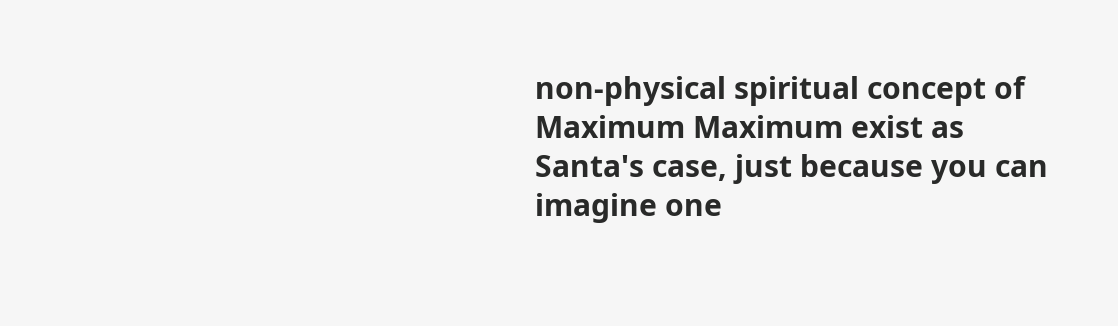non-physical spiritual concept of Maximum Maximum exist as Santa's case, just because you can imagine one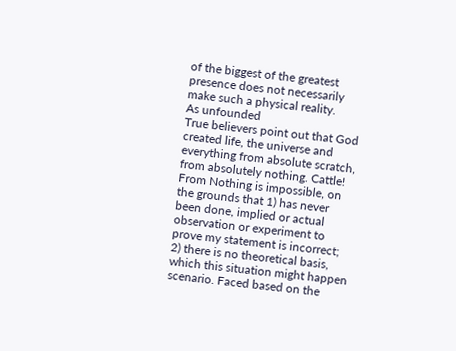of the biggest of the greatest presence does not necessarily make such a physical reality.
As unfounded
True believers point out that God created life, the universe and everything from absolute scratch, from absolutely nothing. Cattle!
From Nothing is impossible, on the grounds that 1) has never been done, implied or actual observation or experiment to prove my statement is incorrect; 2) there is no theoretical basis, which this situation might happen scenario. Faced based on the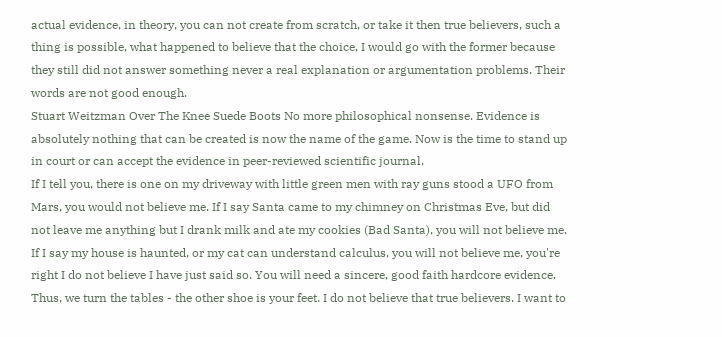actual evidence, in theory, you can not create from scratch, or take it then true believers, such a thing is possible, what happened to believe that the choice, I would go with the former because they still did not answer something never a real explanation or argumentation problems. Their words are not good enough.
Stuart Weitzman Over The Knee Suede Boots No more philosophical nonsense. Evidence is absolutely nothing that can be created is now the name of the game. Now is the time to stand up in court or can accept the evidence in peer-reviewed scientific journal.
If I tell you, there is one on my driveway with little green men with ray guns stood a UFO from Mars, you would not believe me. If I say Santa came to my chimney on Christmas Eve, but did not leave me anything but I drank milk and ate my cookies (Bad Santa), you will not believe me. If I say my house is haunted, or my cat can understand calculus, you will not believe me, you're right I do not believe I have just said so. You will need a sincere, good faith hardcore evidence.
Thus, we turn the tables - the other shoe is your feet. I do not believe that true believers. I want to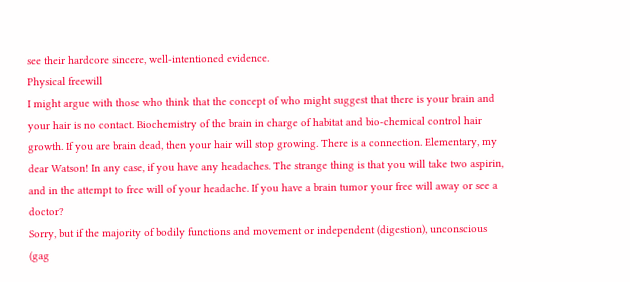see their hardcore sincere, well-intentioned evidence.
Physical freewill
I might argue with those who think that the concept of who might suggest that there is your brain and your hair is no contact. Biochemistry of the brain in charge of habitat and bio-chemical control hair growth. If you are brain dead, then your hair will stop growing. There is a connection. Elementary, my dear Watson! In any case, if you have any headaches. The strange thing is that you will take two aspirin, and in the attempt to free will of your headache. If you have a brain tumor your free will away or see a doctor?
Sorry, but if the majority of bodily functions and movement or independent (digestion), unconscious (gag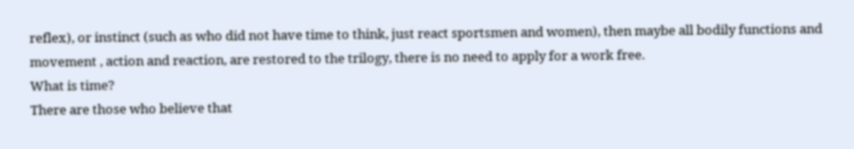reflex), or instinct (such as who did not have time to think, just react sportsmen and women), then maybe all bodily functions and movement , action and reaction, are restored to the trilogy, there is no need to apply for a work free.
What is time?
There are those who believe that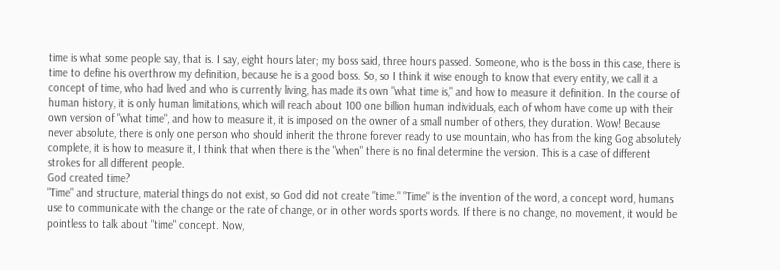time is what some people say, that is. I say, eight hours later; my boss said, three hours passed. Someone, who is the boss in this case, there is time to define his overthrow my definition, because he is a good boss. So, so I think it wise enough to know that every entity, we call it a concept of time, who had lived and who is currently living, has made its own "what time is," and how to measure it definition. In the course of human history, it is only human limitations, which will reach about 100 one billion human individuals, each of whom have come up with their own version of "what time", and how to measure it, it is imposed on the owner of a small number of others, they duration. Wow! Because never absolute, there is only one person who should inherit the throne forever ready to use mountain, who has from the king Gog absolutely complete, it is how to measure it, I think that when there is the "when" there is no final determine the version. This is a case of different strokes for all different people.
God created time?
"Time" and structure, material things do not exist, so God did not create "time." "Time" is the invention of the word, a concept word, humans use to communicate with the change or the rate of change, or in other words sports words. If there is no change, no movement, it would be pointless to talk about "time" concept. Now,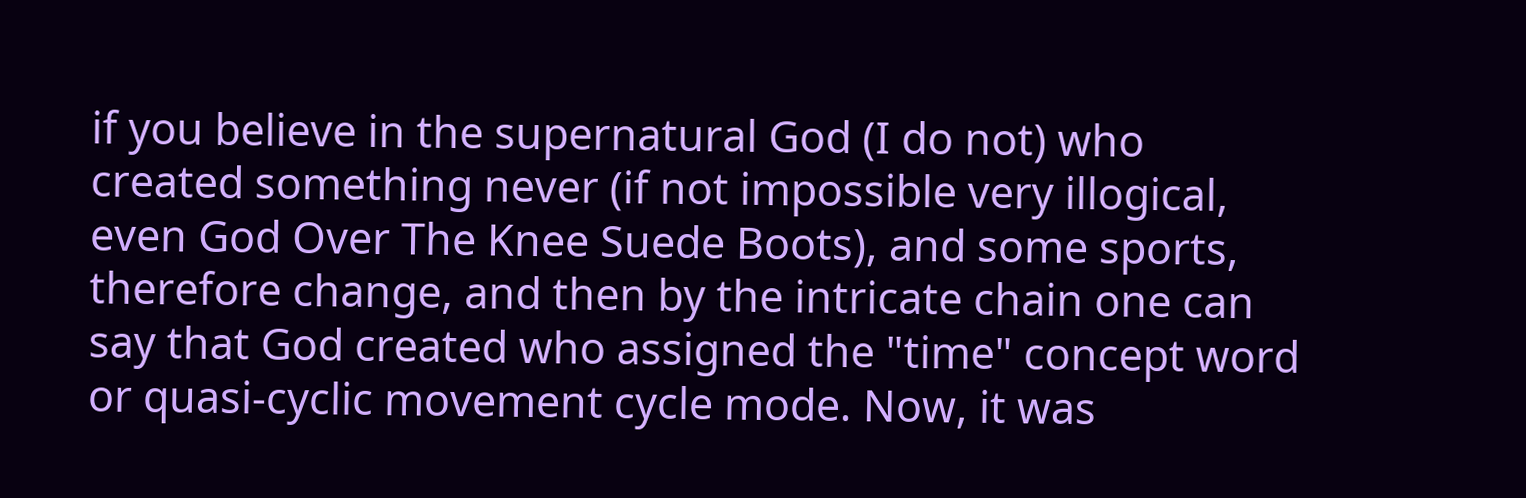if you believe in the supernatural God (I do not) who created something never (if not impossible very illogical, even God Over The Knee Suede Boots), and some sports, therefore change, and then by the intricate chain one can say that God created who assigned the "time" concept word or quasi-cyclic movement cycle mode. Now, it was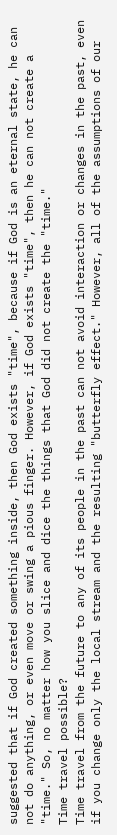suggested that if God created something inside, then God exists "time", because if God is an eternal state, he can not do anything, or even move or swing a pious finger. However, if God exists "time", then he can not create a "time." So, no matter how you slice and dice the things that God did not create the "time."
Time travel possible?
Time travel from the future to any of its people in the past can not avoid interaction or changes in the past, even if you change only the local stream and the resulting "butterfly effect." However, all of the assumptions of our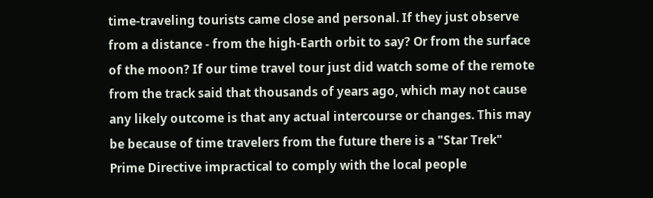time-traveling tourists came close and personal. If they just observe from a distance - from the high-Earth orbit to say? Or from the surface of the moon? If our time travel tour just did watch some of the remote from the track said that thousands of years ago, which may not cause any likely outcome is that any actual intercourse or changes. This may be because of time travelers from the future there is a "Star Trek" Prime Directive impractical to comply with the local people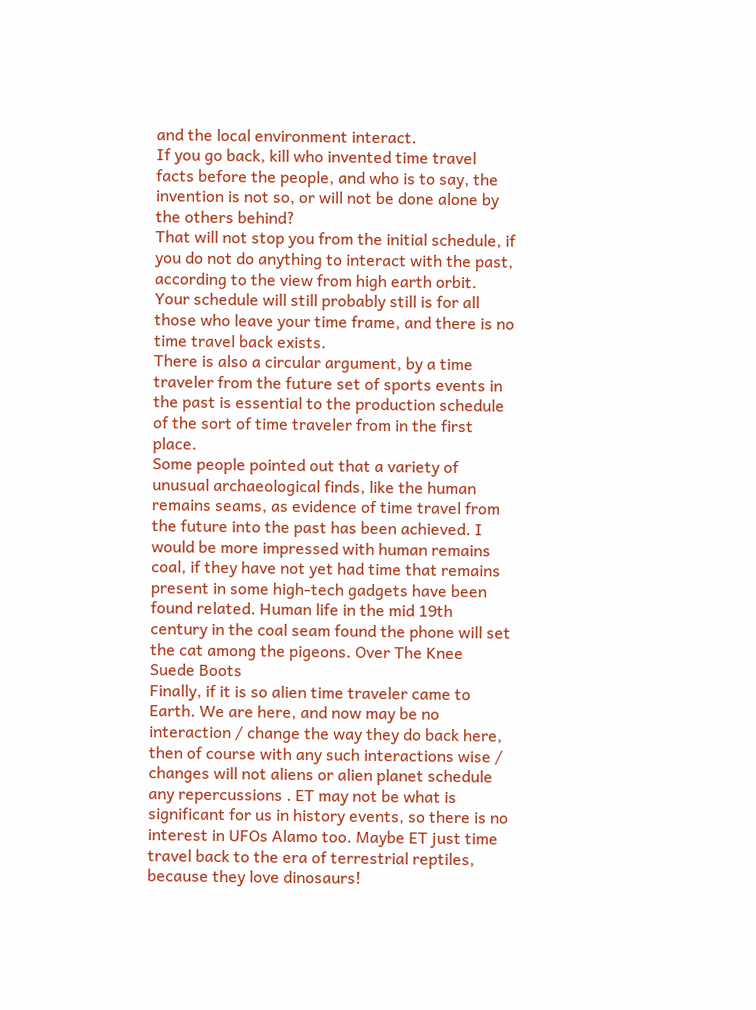and the local environment interact.
If you go back, kill who invented time travel facts before the people, and who is to say, the invention is not so, or will not be done alone by the others behind?
That will not stop you from the initial schedule, if you do not do anything to interact with the past, according to the view from high earth orbit. Your schedule will still probably still is for all those who leave your time frame, and there is no time travel back exists.
There is also a circular argument, by a time traveler from the future set of sports events in the past is essential to the production schedule of the sort of time traveler from in the first place.
Some people pointed out that a variety of unusual archaeological finds, like the human remains seams, as evidence of time travel from the future into the past has been achieved. I would be more impressed with human remains coal, if they have not yet had time that remains present in some high-tech gadgets have been found related. Human life in the mid 19th century in the coal seam found the phone will set the cat among the pigeons. Over The Knee Suede Boots
Finally, if it is so alien time traveler came to Earth. We are here, and now may be no interaction / change the way they do back here, then of course with any such interactions wise / changes will not aliens or alien planet schedule any repercussions . ET may not be what is significant for us in history events, so there is no interest in UFOs Alamo too. Maybe ET just time travel back to the era of terrestrial reptiles, because they love dinosaurs!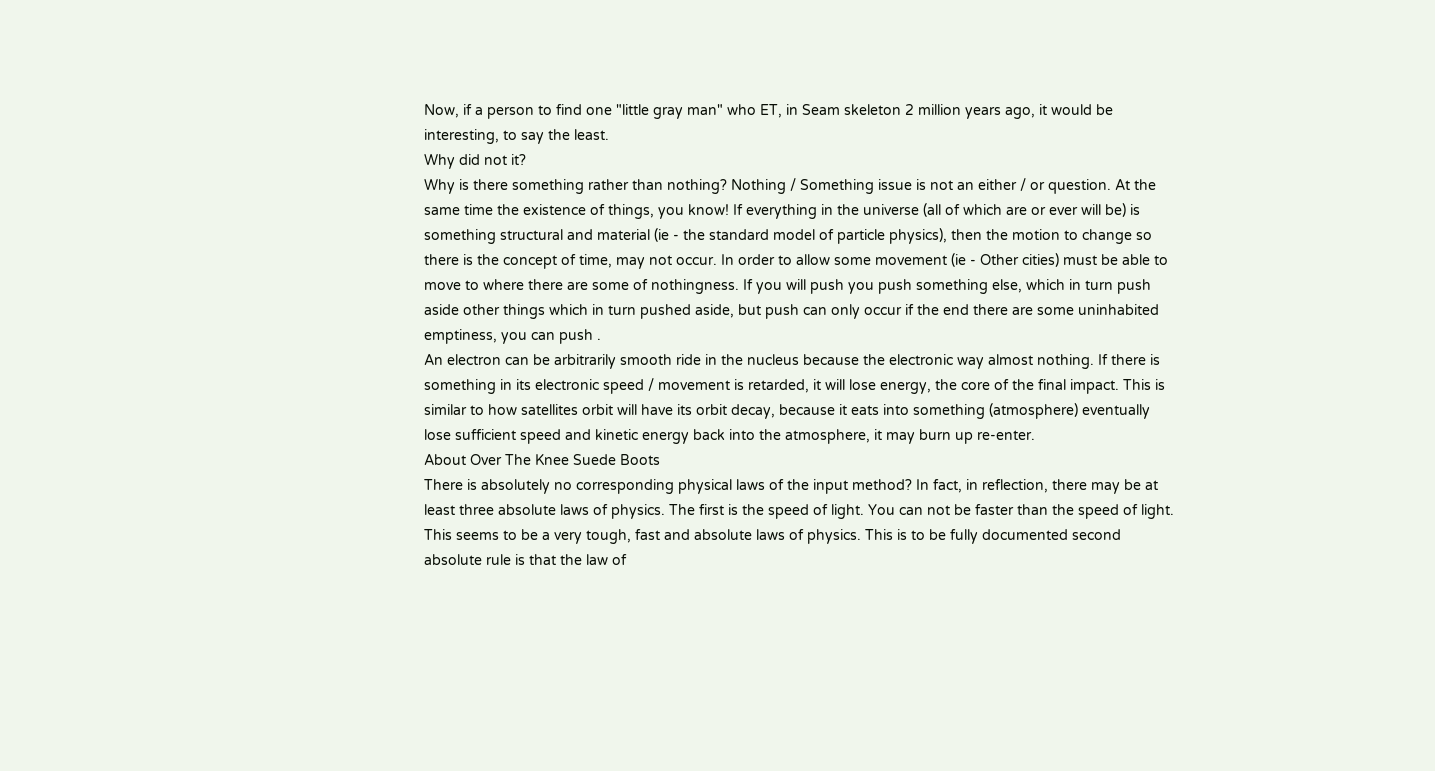Now, if a person to find one "little gray man" who ET, in Seam skeleton 2 million years ago, it would be interesting, to say the least.
Why did not it?
Why is there something rather than nothing? Nothing / Something issue is not an either / or question. At the same time the existence of things, you know! If everything in the universe (all of which are or ever will be) is something structural and material (ie - the standard model of particle physics), then the motion to change so there is the concept of time, may not occur. In order to allow some movement (ie - Other cities) must be able to move to where there are some of nothingness. If you will push you push something else, which in turn push aside other things which in turn pushed aside, but push can only occur if the end there are some uninhabited emptiness, you can push .
An electron can be arbitrarily smooth ride in the nucleus because the electronic way almost nothing. If there is something in its electronic speed / movement is retarded, it will lose energy, the core of the final impact. This is similar to how satellites orbit will have its orbit decay, because it eats into something (atmosphere) eventually lose sufficient speed and kinetic energy back into the atmosphere, it may burn up re-enter.
About Over The Knee Suede Boots
There is absolutely no corresponding physical laws of the input method? In fact, in reflection, there may be at least three absolute laws of physics. The first is the speed of light. You can not be faster than the speed of light. This seems to be a very tough, fast and absolute laws of physics. This is to be fully documented second absolute rule is that the law of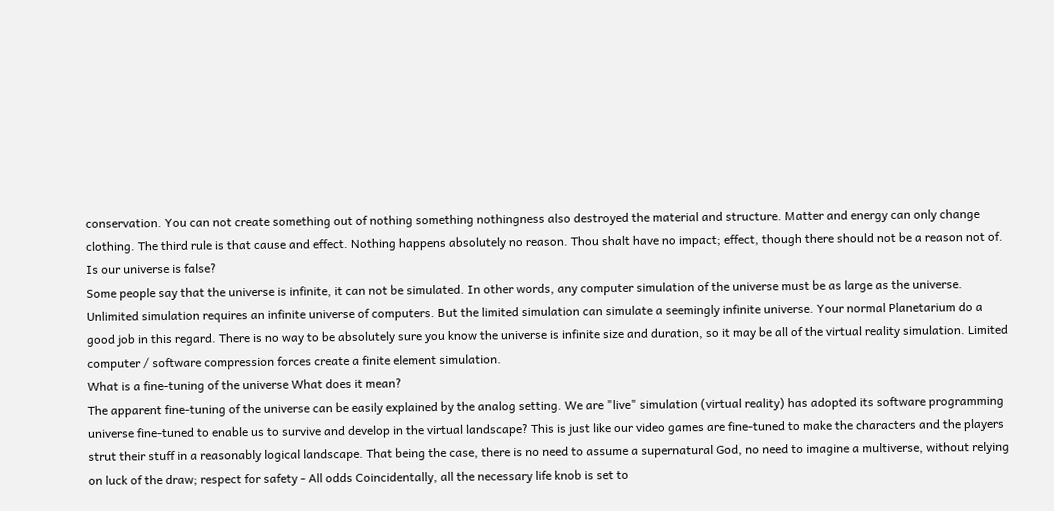conservation. You can not create something out of nothing something nothingness also destroyed the material and structure. Matter and energy can only change clothing. The third rule is that cause and effect. Nothing happens absolutely no reason. Thou shalt have no impact; effect, though there should not be a reason not of.
Is our universe is false?
Some people say that the universe is infinite, it can not be simulated. In other words, any computer simulation of the universe must be as large as the universe. Unlimited simulation requires an infinite universe of computers. But the limited simulation can simulate a seemingly infinite universe. Your normal Planetarium do a good job in this regard. There is no way to be absolutely sure you know the universe is infinite size and duration, so it may be all of the virtual reality simulation. Limited computer / software compression forces create a finite element simulation.
What is a fine-tuning of the universe What does it mean?
The apparent fine-tuning of the universe can be easily explained by the analog setting. We are "live" simulation (virtual reality) has adopted its software programming universe fine-tuned to enable us to survive and develop in the virtual landscape? This is just like our video games are fine-tuned to make the characters and the players strut their stuff in a reasonably logical landscape. That being the case, there is no need to assume a supernatural God, no need to imagine a multiverse, without relying on luck of the draw; respect for safety - All odds Coincidentally, all the necessary life knob is set to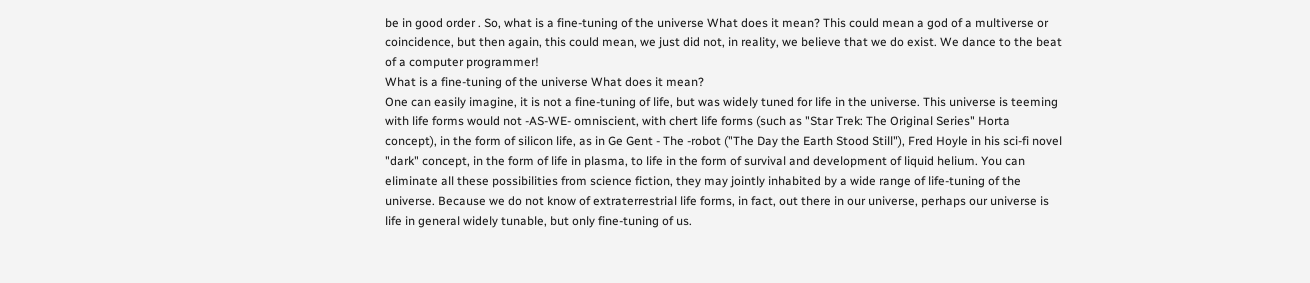be in good order . So, what is a fine-tuning of the universe What does it mean? This could mean a god of a multiverse or coincidence, but then again, this could mean, we just did not, in reality, we believe that we do exist. We dance to the beat of a computer programmer!
What is a fine-tuning of the universe What does it mean?
One can easily imagine, it is not a fine-tuning of life, but was widely tuned for life in the universe. This universe is teeming with life forms would not -AS-WE- omniscient, with chert life forms (such as "Star Trek: The Original Series" Horta concept), in the form of silicon life, as in Ge Gent - The -robot ("The Day the Earth Stood Still"), Fred Hoyle in his sci-fi novel "dark" concept, in the form of life in plasma, to life in the form of survival and development of liquid helium. You can eliminate all these possibilities from science fiction, they may jointly inhabited by a wide range of life-tuning of the universe. Because we do not know of extraterrestrial life forms, in fact, out there in our universe, perhaps our universe is life in general widely tunable, but only fine-tuning of us.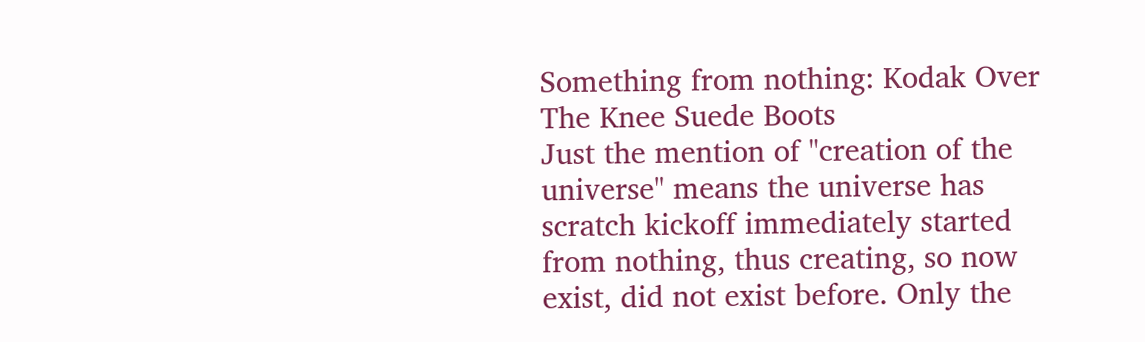Something from nothing: Kodak Over The Knee Suede Boots
Just the mention of "creation of the universe" means the universe has scratch kickoff immediately started from nothing, thus creating, so now exist, did not exist before. Only the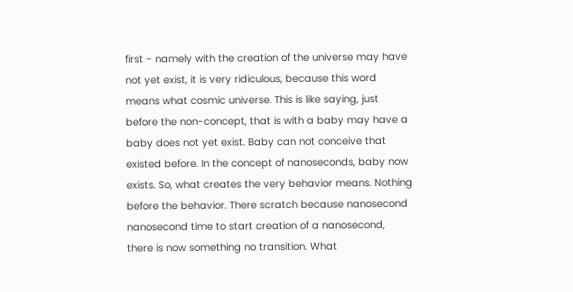first - namely with the creation of the universe may have not yet exist, it is very ridiculous, because this word means what cosmic universe. This is like saying, just before the non-concept, that is with a baby may have a baby does not yet exist. Baby can not conceive that existed before. In the concept of nanoseconds, baby now exists. So, what creates the very behavior means. Nothing before the behavior. There scratch because nanosecond nanosecond time to start creation of a nanosecond, there is now something no transition. What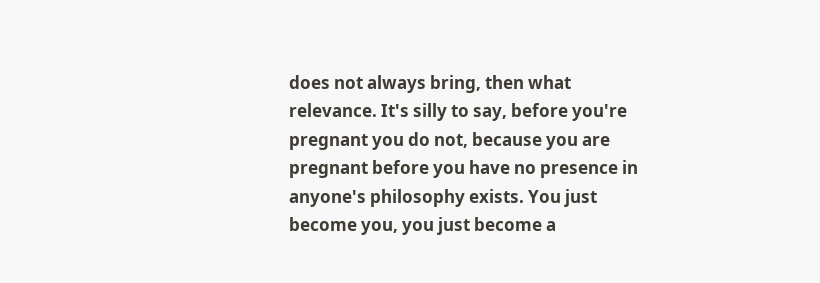does not always bring, then what relevance. It's silly to say, before you're pregnant you do not, because you are pregnant before you have no presence in anyone's philosophy exists. You just become you, you just become a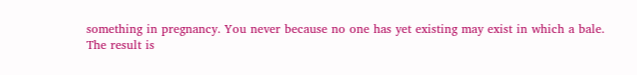something in pregnancy. You never because no one has yet existing may exist in which a bale.
The result is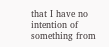that I have no intention of something from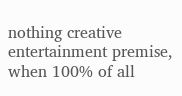nothing creative entertainment premise, when 100% of all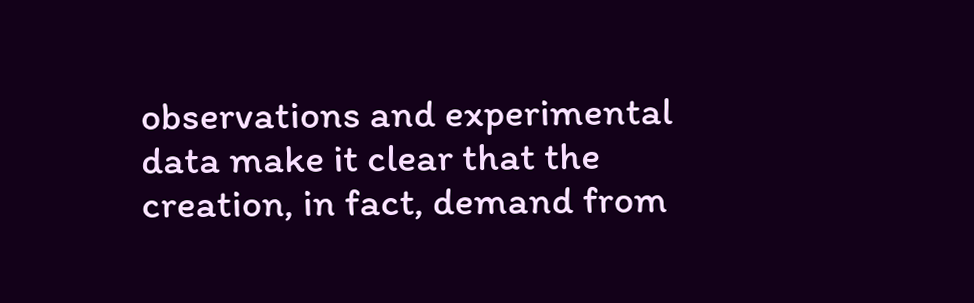observations and experimental data make it clear that the creation, in fact, demand from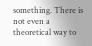something. There is not even a theoretical way to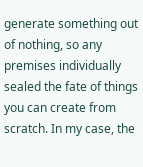generate something out of nothing, so any premises individually sealed the fate of things you can create from scratch. In my case, the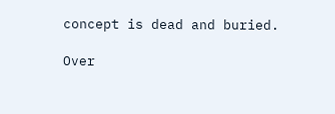concept is dead and buried.

Over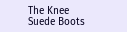The Knee Suede Boots